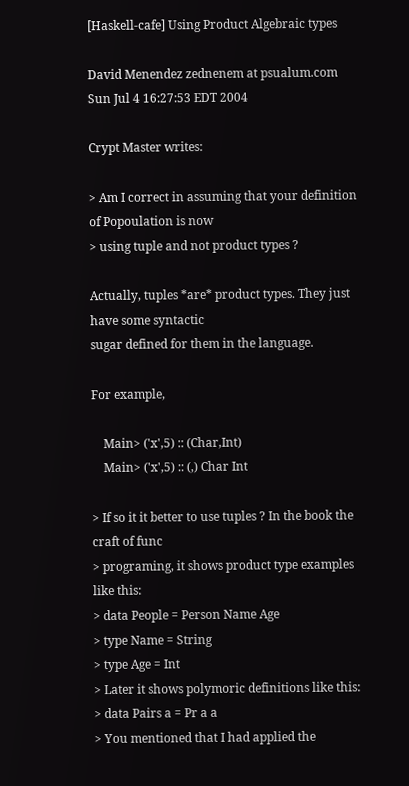[Haskell-cafe] Using Product Algebraic types

David Menendez zednenem at psualum.com
Sun Jul 4 16:27:53 EDT 2004

Crypt Master writes:

> Am I correct in assuming that your definition of Popoulation is now
> using tuple and not product types ?

Actually, tuples *are* product types. They just have some syntactic
sugar defined for them in the language.

For example,

    Main> ('x',5) :: (Char,Int)
    Main> ('x',5) :: (,) Char Int

> If so it it better to use tuples ? In the book the craft of func
> programing, it shows product type examples like this:
> data People = Person Name Age
> type Name = String
> type Age = Int
> Later it shows polymoric definitions like this:
> data Pairs a = Pr a a
> You mentioned that I had applied the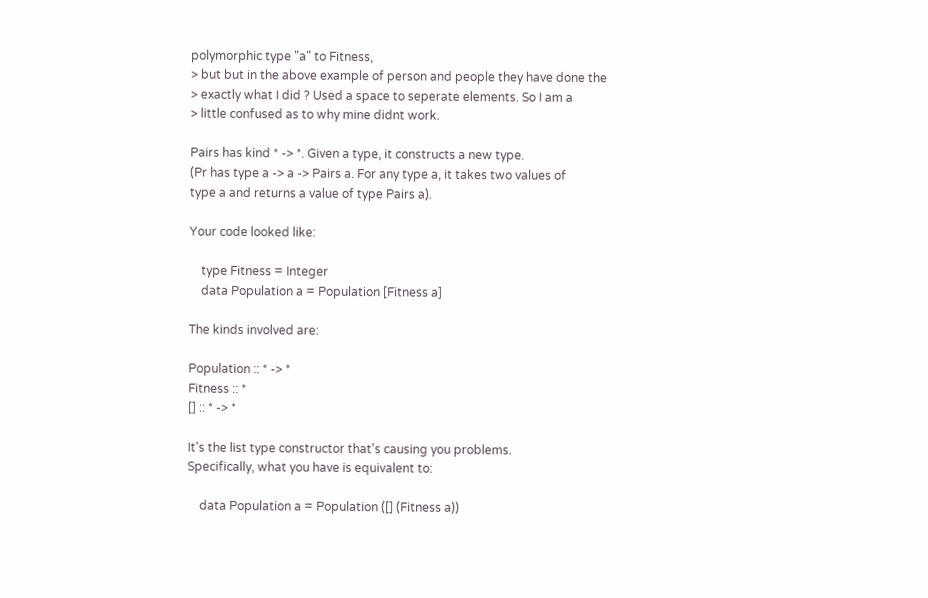polymorphic type "a" to Fitness,
> but but in the above example of person and people they have done the
> exactly what I did ? Used a space to seperate elements. So I am a
> little confused as to why mine didnt work.

Pairs has kind * -> *. Given a type, it constructs a new type.
(Pr has type a -> a -> Pairs a. For any type a, it takes two values of
type a and returns a value of type Pairs a).

Your code looked like:

    type Fitness = Integer
    data Population a = Population [Fitness a]

The kinds involved are:

Population :: * -> *
Fitness :: *
[] :: * -> *

It's the list type constructor that's causing you problems.
Specifically, what you have is equivalent to:

    data Population a = Population ([] (Fitness a))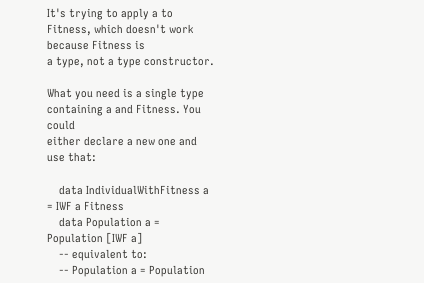It's trying to apply a to Fitness, which doesn't work because Fitness is
a type, not a type constructor.

What you need is a single type containing a and Fitness. You could
either declare a new one and use that:

    data IndividualWithFitness a = IWF a Fitness
    data Population a = Population [IWF a]
    -- equivalent to:
    -- Population a = Population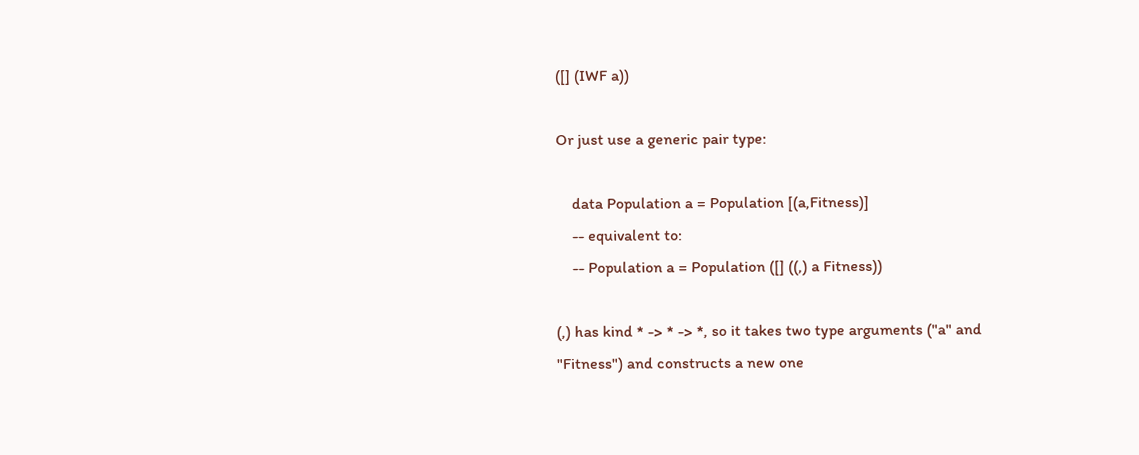([] (IWF a))

Or just use a generic pair type:

    data Population a = Population [(a,Fitness)]
    -- equivalent to:
    -- Population a = Population ([] ((,) a Fitness))

(,) has kind * -> * -> *, so it takes two type arguments ("a" and
"Fitness") and constructs a new one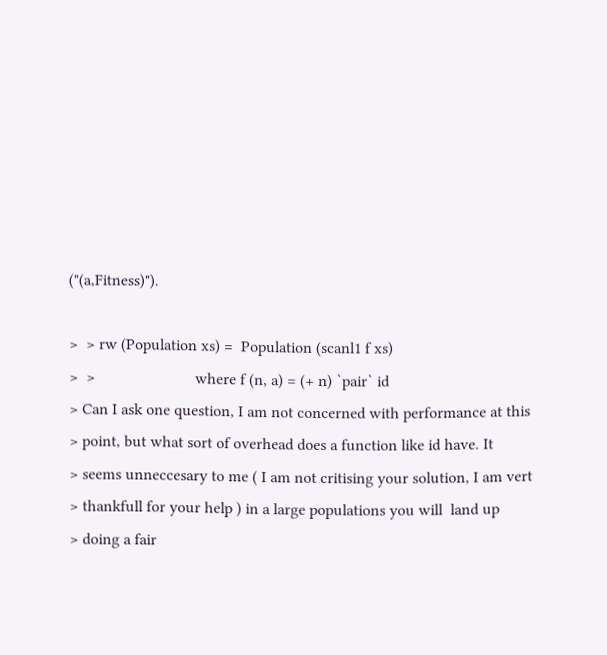("(a,Fitness)").

>  > rw (Population xs) =  Population (scanl1 f xs)
>  >                         where f (n, a) = (+ n) `pair` id
> Can I ask one question, I am not concerned with performance at this
> point, but what sort of overhead does a function like id have. It
> seems unneccesary to me ( I am not critising your solution, I am vert
> thankfull for your help ) in a large populations you will  land up
> doing a fair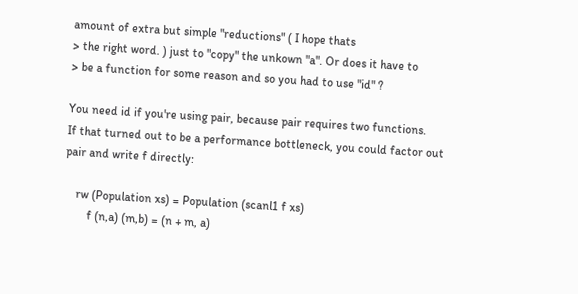amount of extra but simple "reductions" ( I hope thats
> the right word. ) just to "copy" the unkown "a". Or does it have to
> be a function for some reason and so you had to use "id" ?

You need id if you're using pair, because pair requires two functions.
If that turned out to be a performance bottleneck, you could factor out
pair and write f directly:

    rw (Population xs) = Population (scanl1 f xs)
        f (n,a) (m,b) = (n + m, a)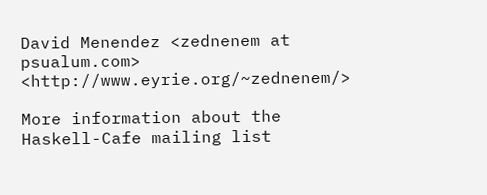David Menendez <zednenem at psualum.com> <http://www.eyrie.org/~zednenem/>

More information about the Haskell-Cafe mailing list